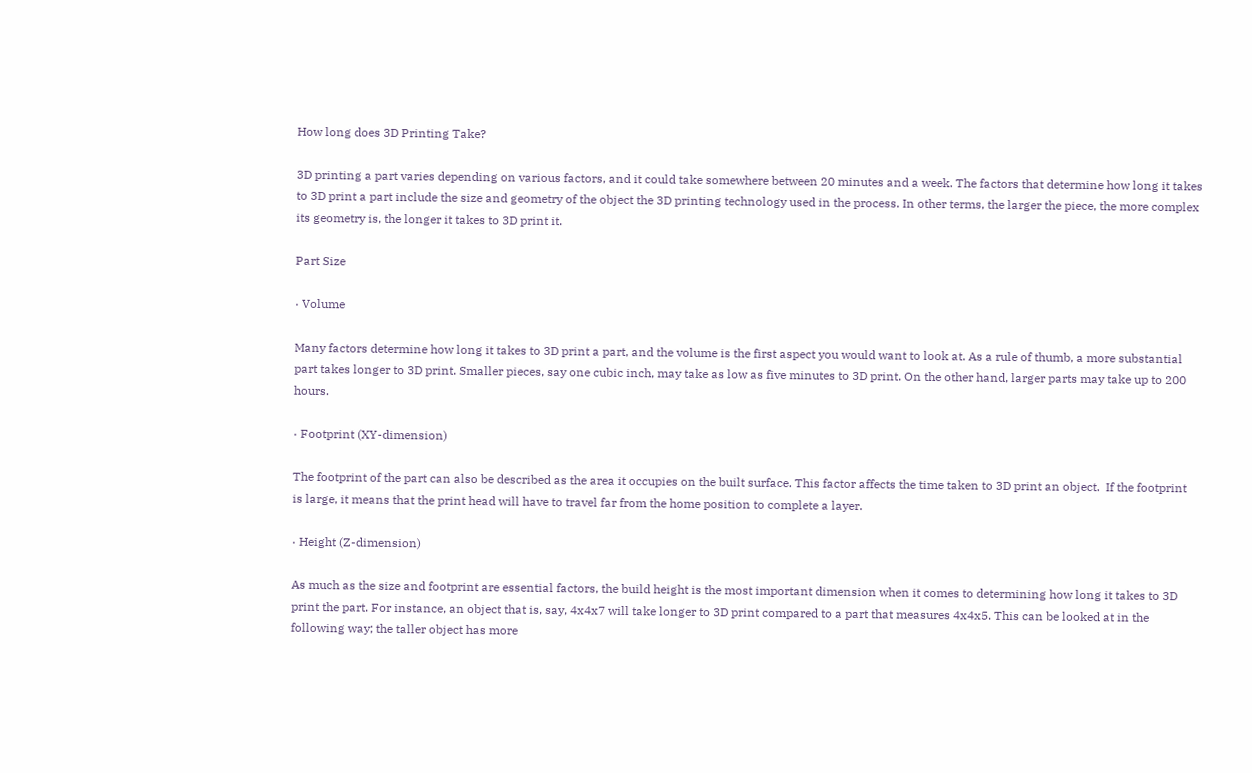How long does 3D Printing Take?

3D printing a part varies depending on various factors, and it could take somewhere between 20 minutes and a week. The factors that determine how long it takes to 3D print a part include the size and geometry of the object the 3D printing technology used in the process. In other terms, the larger the piece, the more complex its geometry is, the longer it takes to 3D print it.

Part Size

· Volume

Many factors determine how long it takes to 3D print a part, and the volume is the first aspect you would want to look at. As a rule of thumb, a more substantial part takes longer to 3D print. Smaller pieces, say one cubic inch, may take as low as five minutes to 3D print. On the other hand, larger parts may take up to 200 hours.

· Footprint (XY-dimension)

The footprint of the part can also be described as the area it occupies on the built surface. This factor affects the time taken to 3D print an object.  If the footprint is large, it means that the print head will have to travel far from the home position to complete a layer.

· Height (Z-dimension)

As much as the size and footprint are essential factors, the build height is the most important dimension when it comes to determining how long it takes to 3D print the part. For instance, an object that is, say, 4x4x7 will take longer to 3D print compared to a part that measures 4x4x5. This can be looked at in the following way; the taller object has more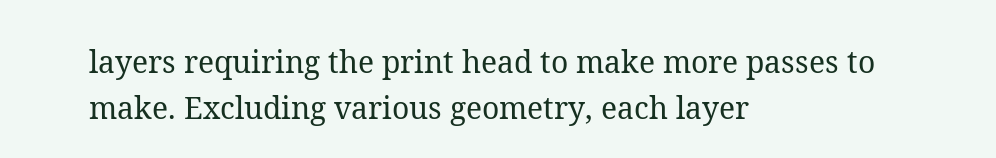layers requiring the print head to make more passes to make. Excluding various geometry, each layer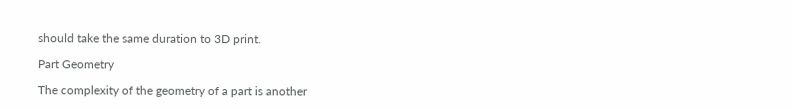should take the same duration to 3D print.

Part Geometry

The complexity of the geometry of a part is another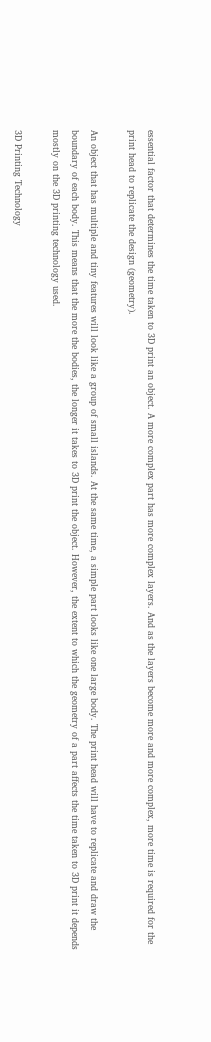essential factor that determines the time taken to 3D print an object. A more complex part has more complex layers. And as the layers become more and more complex, more time is required for the print head to replicate the design (geometry).

An object that has multiple and tiny features will look like a group of small islands. At the same time, a simple part looks like one large body. The print head will have to replicate and draw the boundary of each body. This means that the more the bodies, the longer it takes to 3D print the object. However, the extent to which the geometry of a part affects the time taken to 3D print it depends mostly on the 3D printing technology used.

3D Printing Technology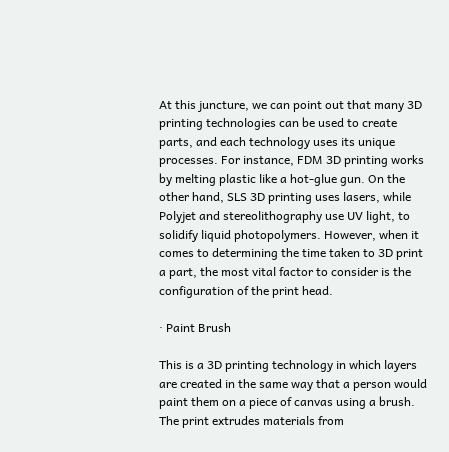At this juncture, we can point out that many 3D printing technologies can be used to create parts, and each technology uses its unique processes. For instance, FDM 3D printing works by melting plastic like a hot-glue gun. On the other hand, SLS 3D printing uses lasers, while Polyjet and stereolithography use UV light, to solidify liquid photopolymers. However, when it comes to determining the time taken to 3D print a part, the most vital factor to consider is the configuration of the print head.

· Paint Brush

This is a 3D printing technology in which layers are created in the same way that a person would paint them on a piece of canvas using a brush. The print extrudes materials from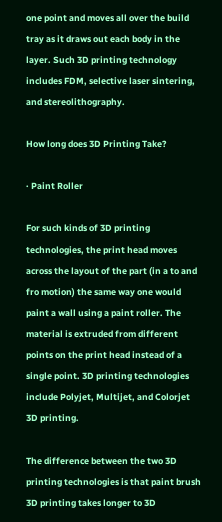one point and moves all over the build tray as it draws out each body in the layer. Such 3D printing technology includes FDM, selective laser sintering, and stereolithography.

How long does 3D Printing Take?

· Paint Roller

For such kinds of 3D printing technologies, the print head moves across the layout of the part (in a to and fro motion) the same way one would paint a wall using a paint roller. The material is extruded from different points on the print head instead of a single point. 3D printing technologies include Polyjet, Multijet, and Colorjet 3D printing.

The difference between the two 3D printing technologies is that paint brush 3D printing takes longer to 3D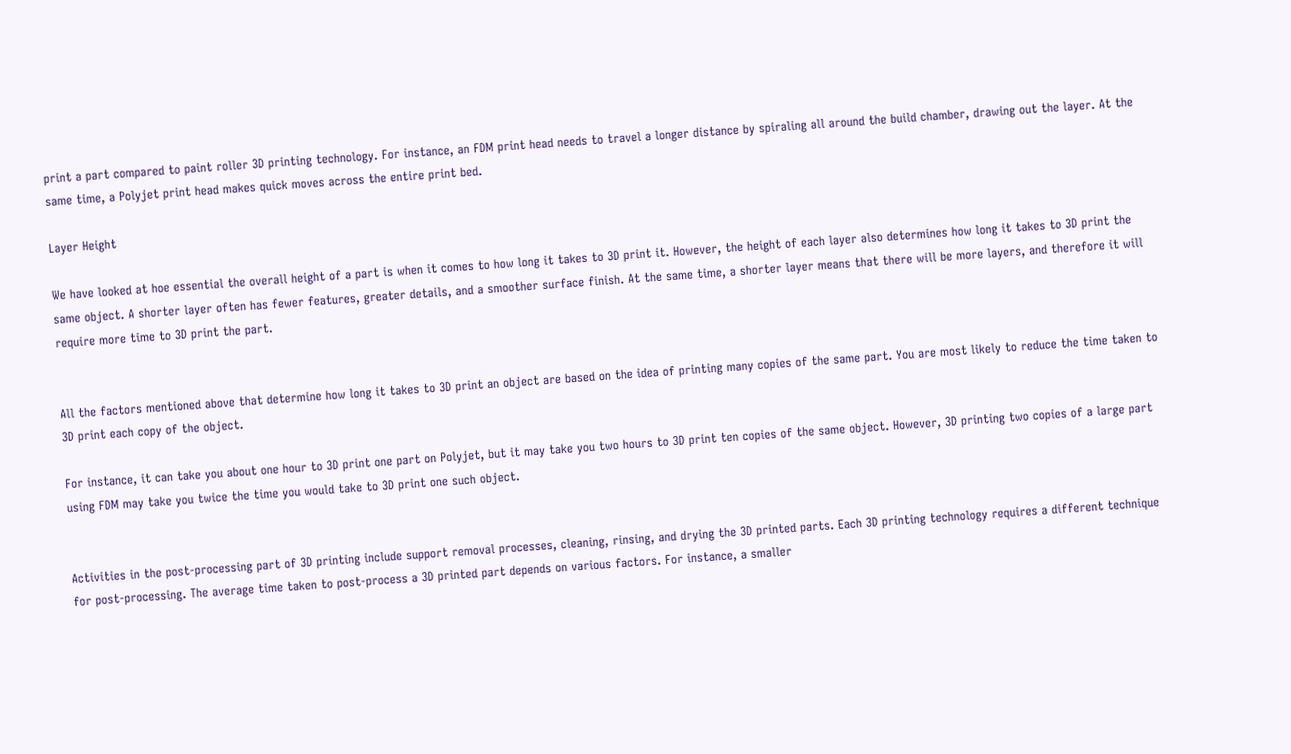print a part compared to paint roller 3D printing technology. For instance, an FDM print head needs to travel a longer distance by spiraling all around the build chamber, drawing out the layer. At the same time, a Polyjet print head makes quick moves across the entire print bed.

Layer Height

We have looked at hoe essential the overall height of a part is when it comes to how long it takes to 3D print it. However, the height of each layer also determines how long it takes to 3D print the same object. A shorter layer often has fewer features, greater details, and a smoother surface finish. At the same time, a shorter layer means that there will be more layers, and therefore it will require more time to 3D print the part.


All the factors mentioned above that determine how long it takes to 3D print an object are based on the idea of printing many copies of the same part. You are most likely to reduce the time taken to 3D print each copy of the object.

For instance, it can take you about one hour to 3D print one part on Polyjet, but it may take you two hours to 3D print ten copies of the same object. However, 3D printing two copies of a large part using FDM may take you twice the time you would take to 3D print one such object.


Activities in the post-processing part of 3D printing include support removal processes, cleaning, rinsing, and drying the 3D printed parts. Each 3D printing technology requires a different technique for post-processing. The average time taken to post-process a 3D printed part depends on various factors. For instance, a smaller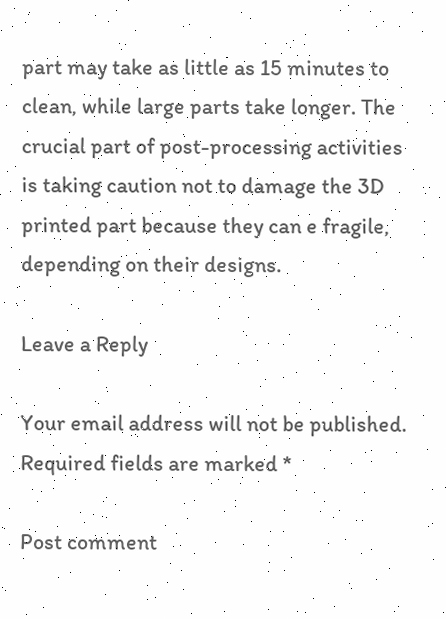part may take as little as 15 minutes to clean, while large parts take longer. The crucial part of post-processing activities is taking caution not to damage the 3D printed part because they can e fragile, depending on their designs.

Leave a Reply

Your email address will not be published. Required fields are marked *

Post comment